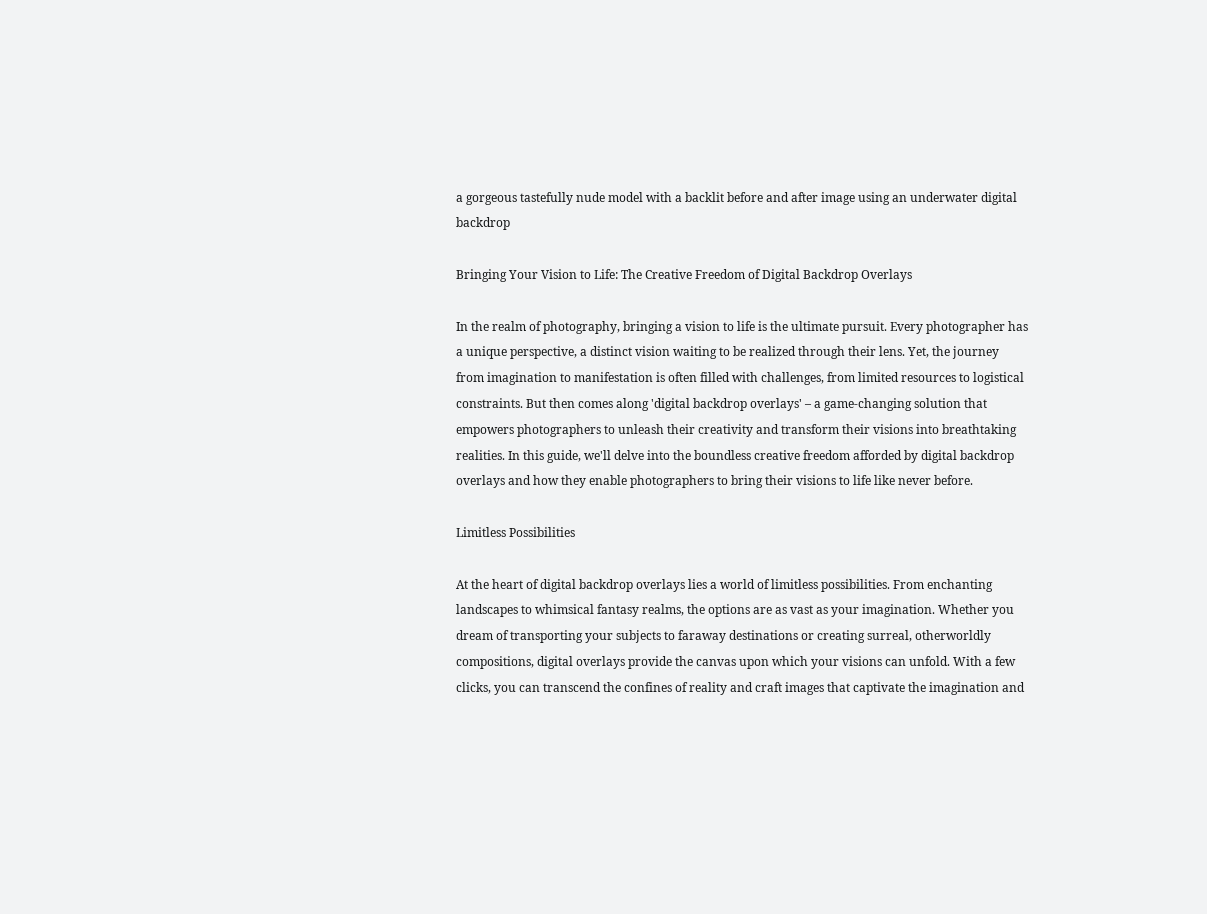a gorgeous tastefully nude model with a backlit before and after image using an underwater digital backdrop

Bringing Your Vision to Life: The Creative Freedom of Digital Backdrop Overlays

In the realm of photography, bringing a vision to life is the ultimate pursuit. Every photographer has a unique perspective, a distinct vision waiting to be realized through their lens. Yet, the journey from imagination to manifestation is often filled with challenges, from limited resources to logistical constraints. But then comes along 'digital backdrop overlays' – a game-changing solution that empowers photographers to unleash their creativity and transform their visions into breathtaking realities. In this guide, we'll delve into the boundless creative freedom afforded by digital backdrop overlays and how they enable photographers to bring their visions to life like never before.

Limitless Possibilities

At the heart of digital backdrop overlays lies a world of limitless possibilities. From enchanting landscapes to whimsical fantasy realms, the options are as vast as your imagination. Whether you dream of transporting your subjects to faraway destinations or creating surreal, otherworldly compositions, digital overlays provide the canvas upon which your visions can unfold. With a few clicks, you can transcend the confines of reality and craft images that captivate the imagination and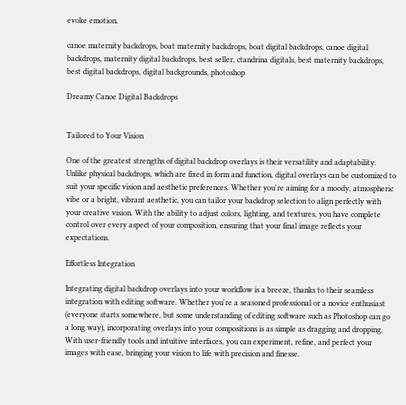evoke emotion.

canoe maternity backdrops, boat maternity backdrops, boat digital backdrops, canoe digital backdrops, maternity digital backdrops, best seller, ctandrina digitals, best maternity backdrops, best digital backdrops, digital backgrounds, photoshop

Dreamy Canoe Digital Backdrops


Tailored to Your Vision

One of the greatest strengths of digital backdrop overlays is their versatility and adaptability. Unlike physical backdrops, which are fixed in form and function, digital overlays can be customized to suit your specific vision and aesthetic preferences. Whether you're aiming for a moody, atmospheric vibe or a bright, vibrant aesthetic, you can tailor your backdrop selection to align perfectly with your creative vision. With the ability to adjust colors, lighting, and textures, you have complete control over every aspect of your composition, ensuring that your final image reflects your expectations.

Effortless Integration

Integrating digital backdrop overlays into your workflow is a breeze, thanks to their seamless integration with editing software. Whether you're a seasoned professional or a novice enthusiast (everyone starts somewhere, but some understanding of editing software such as Photoshop can go a long way), incorporating overlays into your compositions is as simple as dragging and dropping. With user-friendly tools and intuitive interfaces, you can experiment, refine, and perfect your images with ease, bringing your vision to life with precision and finesse.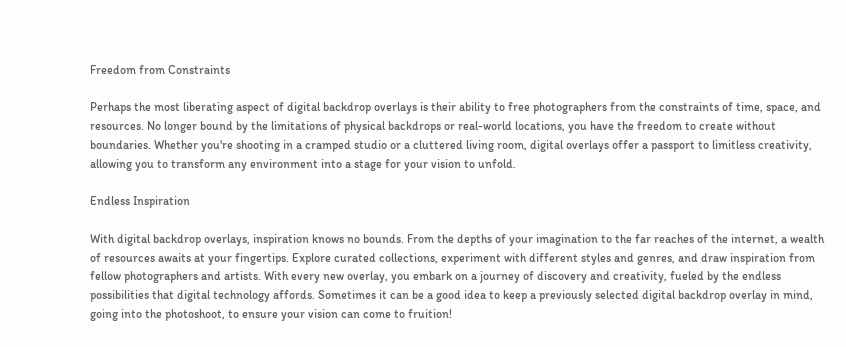Freedom from Constraints

Perhaps the most liberating aspect of digital backdrop overlays is their ability to free photographers from the constraints of time, space, and resources. No longer bound by the limitations of physical backdrops or real-world locations, you have the freedom to create without boundaries. Whether you're shooting in a cramped studio or a cluttered living room, digital overlays offer a passport to limitless creativity, allowing you to transform any environment into a stage for your vision to unfold.

Endless Inspiration

With digital backdrop overlays, inspiration knows no bounds. From the depths of your imagination to the far reaches of the internet, a wealth of resources awaits at your fingertips. Explore curated collections, experiment with different styles and genres, and draw inspiration from fellow photographers and artists. With every new overlay, you embark on a journey of discovery and creativity, fueled by the endless possibilities that digital technology affords. Sometimes it can be a good idea to keep a previously selected digital backdrop overlay in mind, going into the photoshoot, to ensure your vision can come to fruition!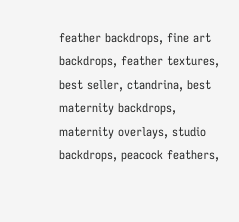feather backdrops, fine art backdrops, feather textures, best seller, ctandrina, best maternity backdrops, maternity overlays, studio backdrops, peacock feathers,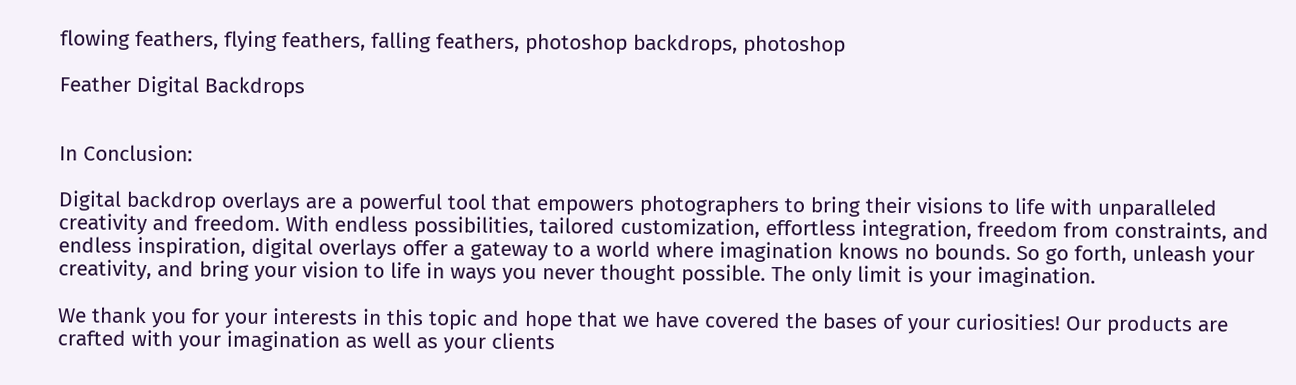flowing feathers, flying feathers, falling feathers, photoshop backdrops, photoshop

Feather Digital Backdrops


In Conclusion:

Digital backdrop overlays are a powerful tool that empowers photographers to bring their visions to life with unparalleled creativity and freedom. With endless possibilities, tailored customization, effortless integration, freedom from constraints, and endless inspiration, digital overlays offer a gateway to a world where imagination knows no bounds. So go forth, unleash your creativity, and bring your vision to life in ways you never thought possible. The only limit is your imagination.

We thank you for your interests in this topic and hope that we have covered the bases of your curiosities! Our products are crafted with your imagination as well as your clients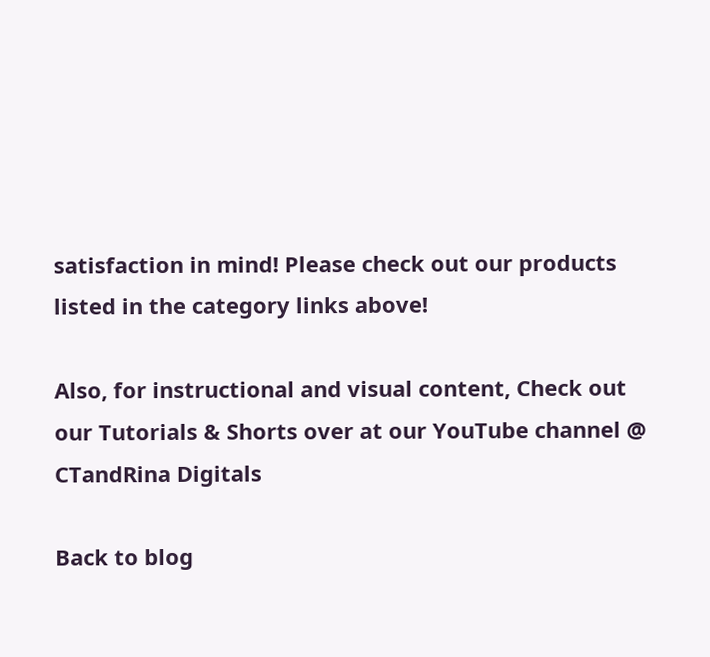satisfaction in mind! Please check out our products listed in the category links above!

Also, for instructional and visual content, Check out our Tutorials & Shorts over at our YouTube channel @ CTandRina Digitals

Back to blog